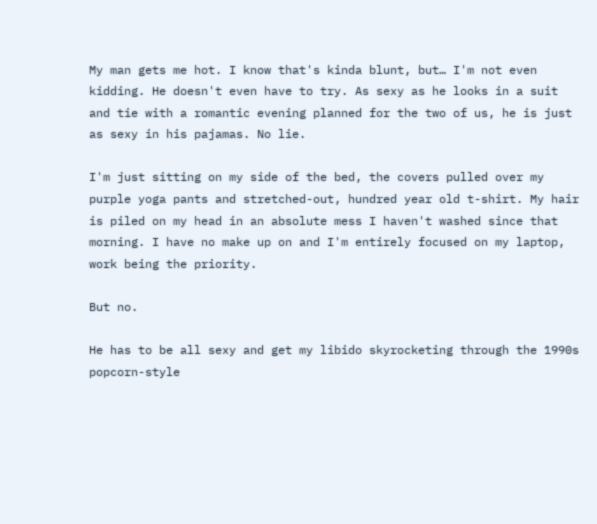My man gets me hot. I know that's kinda blunt, but… I'm not even kidding. He doesn't even have to try. As sexy as he looks in a suit and tie with a romantic evening planned for the two of us, he is just as sexy in his pajamas. No lie.

I'm just sitting on my side of the bed, the covers pulled over my purple yoga pants and stretched-out, hundred year old t-shirt. My hair is piled on my head in an absolute mess I haven't washed since that morning. I have no make up on and I'm entirely focused on my laptop, work being the priority.

But no.

He has to be all sexy and get my libido skyrocketing through the 1990s popcorn-style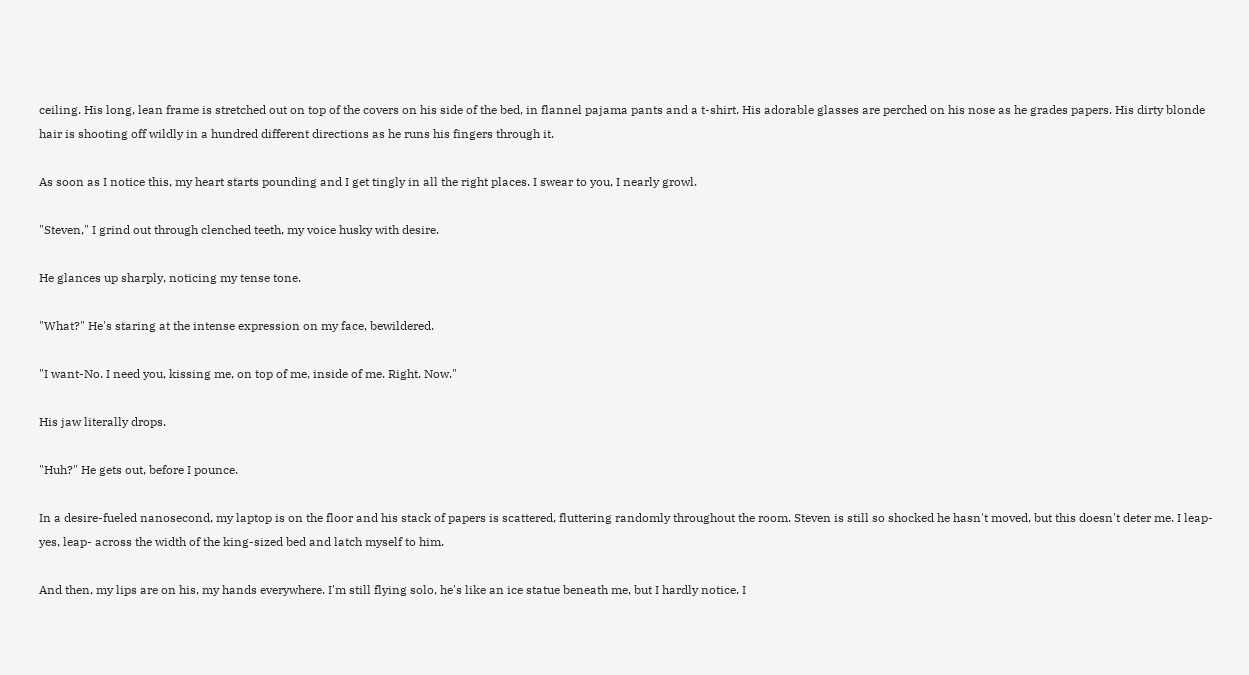ceiling. His long, lean frame is stretched out on top of the covers on his side of the bed, in flannel pajama pants and a t-shirt. His adorable glasses are perched on his nose as he grades papers. His dirty blonde hair is shooting off wildly in a hundred different directions as he runs his fingers through it.

As soon as I notice this, my heart starts pounding and I get tingly in all the right places. I swear to you, I nearly growl.

"Steven," I grind out through clenched teeth, my voice husky with desire.

He glances up sharply, noticing my tense tone.

"What?" He's staring at the intense expression on my face, bewildered.

"I want-No. I need you, kissing me, on top of me, inside of me. Right. Now."

His jaw literally drops.

"Huh?" He gets out, before I pounce.

In a desire-fueled nanosecond, my laptop is on the floor and his stack of papers is scattered, fluttering randomly throughout the room. Steven is still so shocked he hasn't moved, but this doesn't deter me. I leap- yes, leap- across the width of the king-sized bed and latch myself to him.

And then, my lips are on his, my hands everywhere. I'm still flying solo, he's like an ice statue beneath me, but I hardly notice. I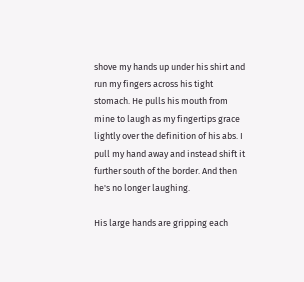shove my hands up under his shirt and run my fingers across his tight stomach. He pulls his mouth from mine to laugh as my fingertips grace lightly over the definition of his abs. I pull my hand away and instead shift it further south of the border. And then he's no longer laughing.

His large hands are gripping each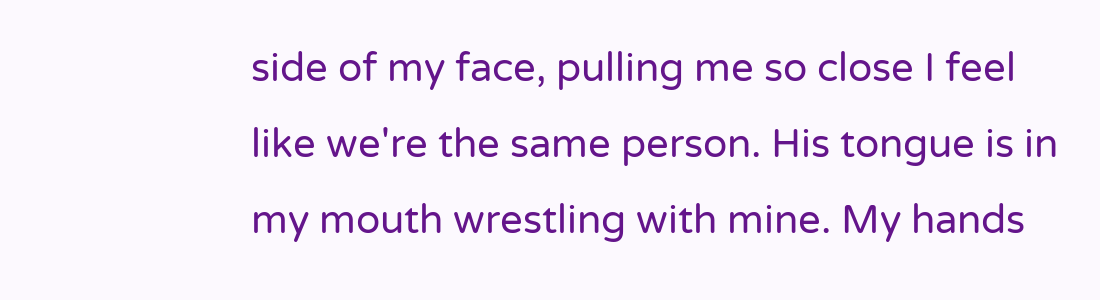side of my face, pulling me so close I feel like we're the same person. His tongue is in my mouth wrestling with mine. My hands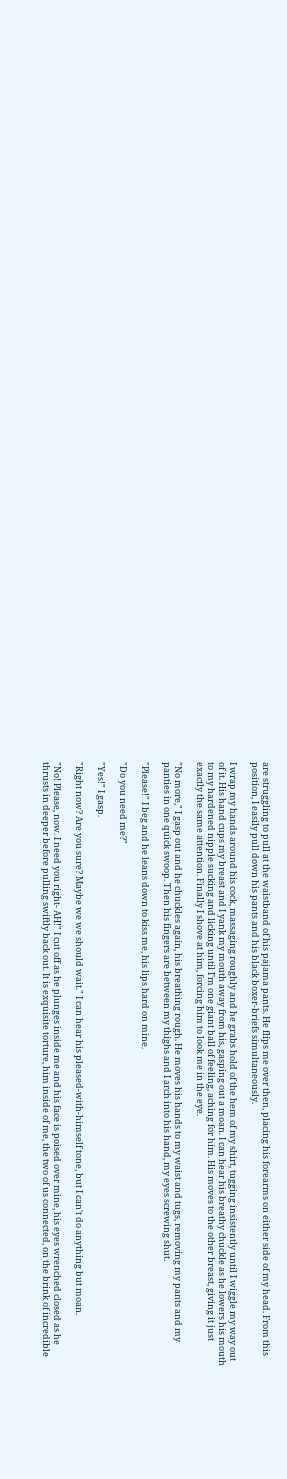are struggling to pull at the waistband of his pajama pants. He flips me over then, placing his forearms on either side of my head. From this position, I easily pull down his pants and his black boxer-briefs simultaneously.

I wrap my hands around his cock, massaging roughly and he grabs hold of the hem of my shirt, tugging insistently until I wiggle my way out of it. His hand cups my breast and I yank my mouth away from his, gasping out a moan. I can hear his breathy chuckle as he lowers his mouth to my hardened nipple sucking and licking until I'm one giant ball of feeling, aching for him. His moves to the other breast, giving it just exactly the same attention. Finally I shove at him, forcing him to look me in the eye.

"No more," I gasp out and he chuckles again, his breathing rough. He moves his hands to my waist and tugs, removing my pants and my panties in one quick swoop. Then his fingers are between my thighs and I arch into his hand, my eyes screwing shut.

"Please!" I beg and he leans down to kiss me, his lips hard on mine.

"Do you need me?"

"Yes!" I gasp.

"Right now? Are you sure? Maybe we we should wait." I can hear his pleased-with-himself tone, but I can't do anything but moan.

"No! Please, now. I need you right- AH!" I cut off as he plunges inside me and his face is poised over mine, his eyes wrenched closed as he thrusts in deeper before pulling swiftly back out. It is exquisite torture, him inside of me, the two of us connected, on the brink of incredible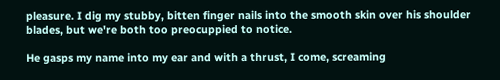pleasure. I dig my stubby, bitten finger nails into the smooth skin over his shoulder blades, but we're both too preocuppied to notice.

He gasps my name into my ear and with a thrust, I come, screaming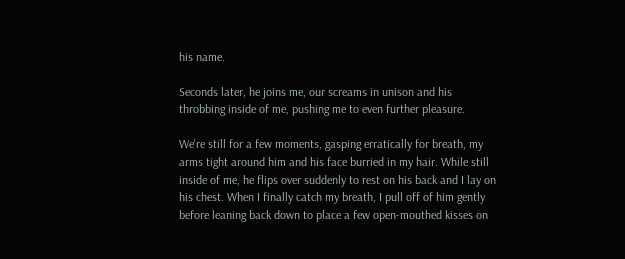his name.

Seconds later, he joins me, our screams in unison and his throbbing inside of me, pushing me to even further pleasure.

We're still for a few moments, gasping erratically for breath, my arms tight around him and his face burried in my hair. While still inside of me, he flips over suddenly to rest on his back and I lay on his chest. When I finally catch my breath, I pull off of him gently before leaning back down to place a few open-mouthed kisses on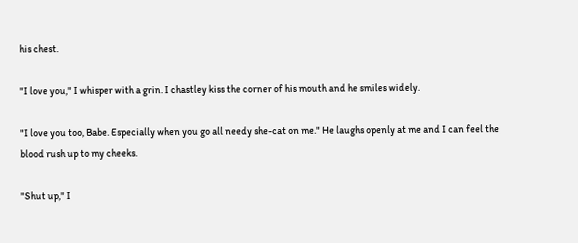his chest.

"I love you," I whisper with a grin. I chastley kiss the corner of his mouth and he smiles widely.

"I love you too, Babe. Especially when you go all needy she-cat on me." He laughs openly at me and I can feel the blood rush up to my cheeks.

"Shut up," I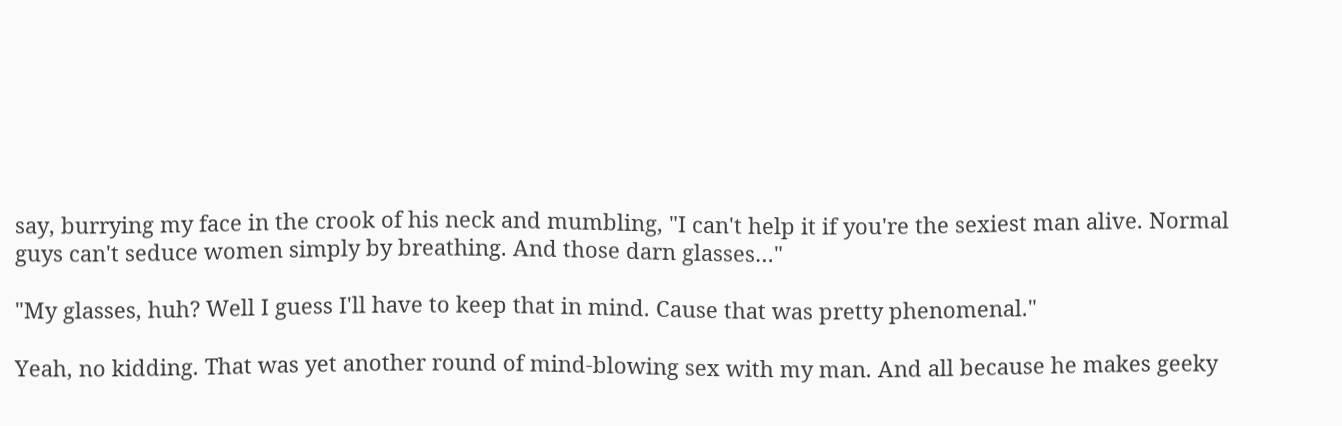say, burrying my face in the crook of his neck and mumbling, "I can't help it if you're the sexiest man alive. Normal guys can't seduce women simply by breathing. And those darn glasses…"

"My glasses, huh? Well I guess I'll have to keep that in mind. Cause that was pretty phenomenal."

Yeah, no kidding. That was yet another round of mind-blowing sex with my man. And all because he makes geeky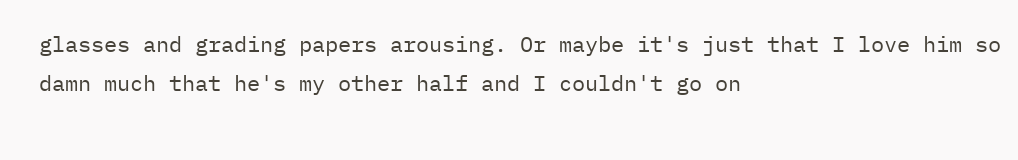glasses and grading papers arousing. Or maybe it's just that I love him so damn much that he's my other half and I couldn't go on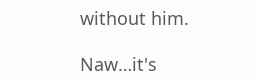without him.

Naw…it's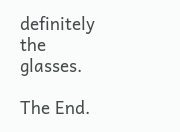definitely the glasses.

The End.